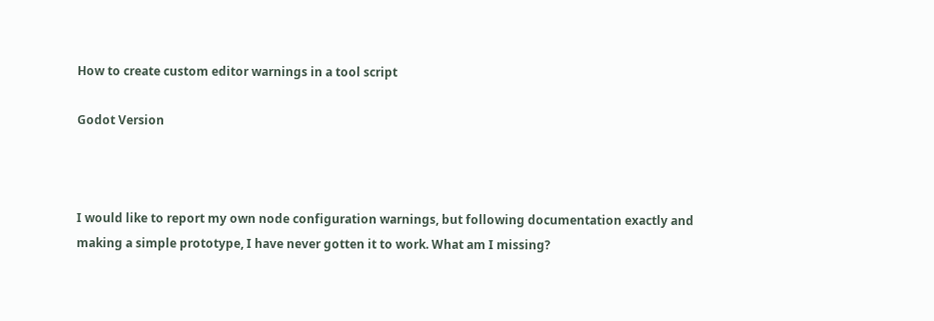How to create custom editor warnings in a tool script

Godot Version



I would like to report my own node configuration warnings, but following documentation exactly and making a simple prototype, I have never gotten it to work. What am I missing?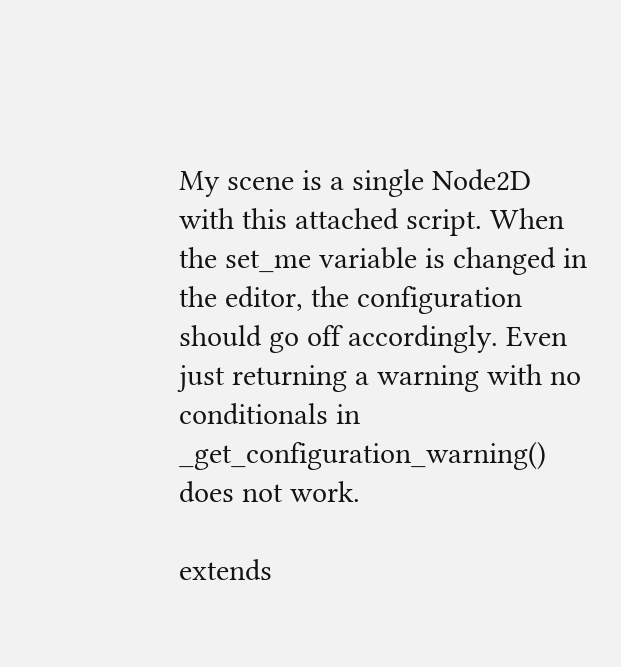My scene is a single Node2D with this attached script. When the set_me variable is changed in the editor, the configuration should go off accordingly. Even just returning a warning with no conditionals in _get_configuration_warning() does not work.

extends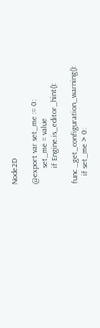Node2D

@export var set_me := 0:
        set_me = value
        if Engine.is_editor_hint():

func _get_configuration_warning():
    if set_me > 0: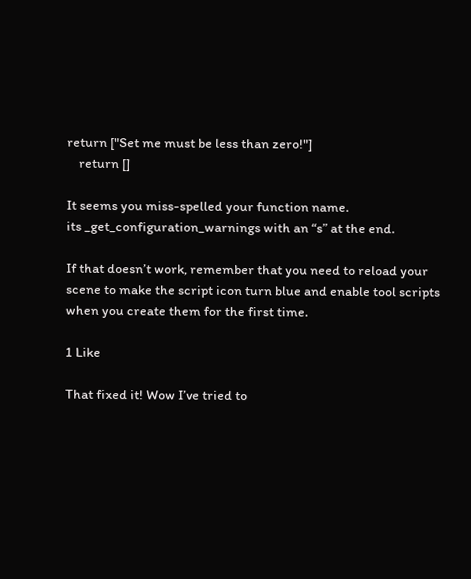return ["Set me must be less than zero!"]
    return []

It seems you miss-spelled your function name.
its _get_configuration_warnings with an “s” at the end.

If that doesn’t work, remember that you need to reload your scene to make the script icon turn blue and enable tool scripts when you create them for the first time.

1 Like

That fixed it! Wow I’ve tried to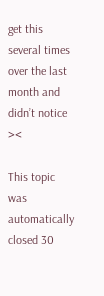get this several times over the last month and didn’t notice ><

This topic was automatically closed 30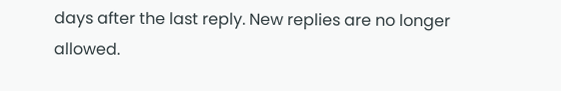days after the last reply. New replies are no longer allowed.